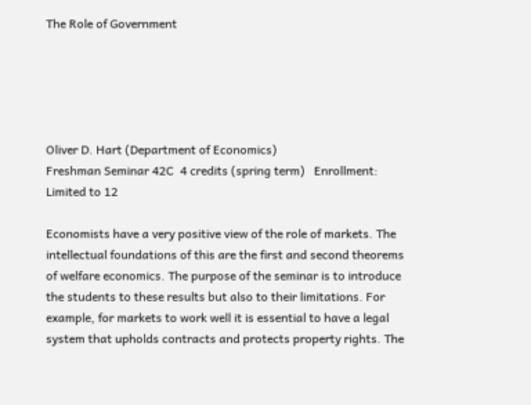The Role of Government





Oliver D. Hart (Department of Economics)
Freshman Seminar 42C  4 credits (spring term)   Enrollment:  Limited to 12

Economists have a very positive view of the role of markets. The intellectual foundations of this are the first and second theorems of welfare economics. The purpose of the seminar is to introduce the students to these results but also to their limitations. For example, for markets to work well it is essential to have a legal system that upholds contracts and protects property rights. The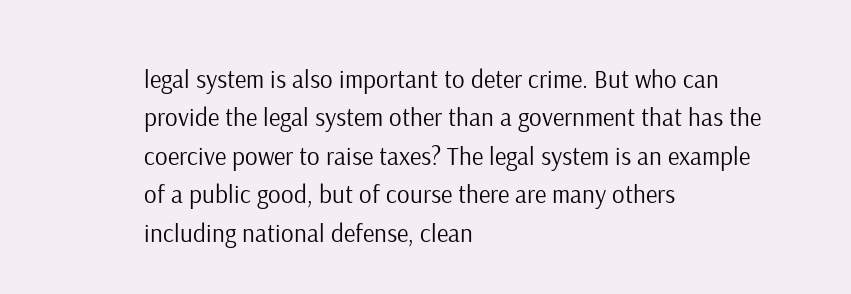legal system is also important to deter crime. But who can provide the legal system other than a government that has the coercive power to raise taxes? The legal system is an example of a public good, but of course there are many others including national defense, clean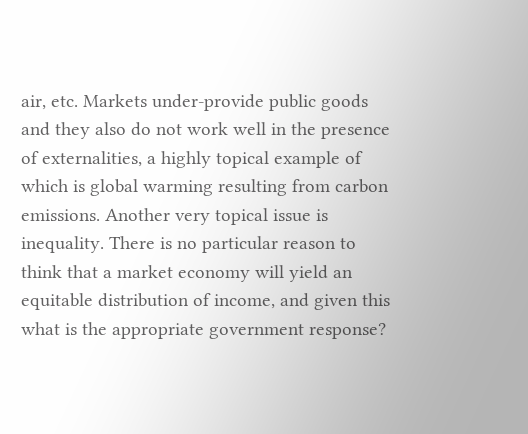air, etc. Markets under-provide public goods and they also do not work well in the presence of externalities, a highly topical example of which is global warming resulting from carbon emissions. Another very topical issue is inequality. There is no particular reason to think that a market economy will yield an equitable distribution of income, and given this what is the appropriate government response?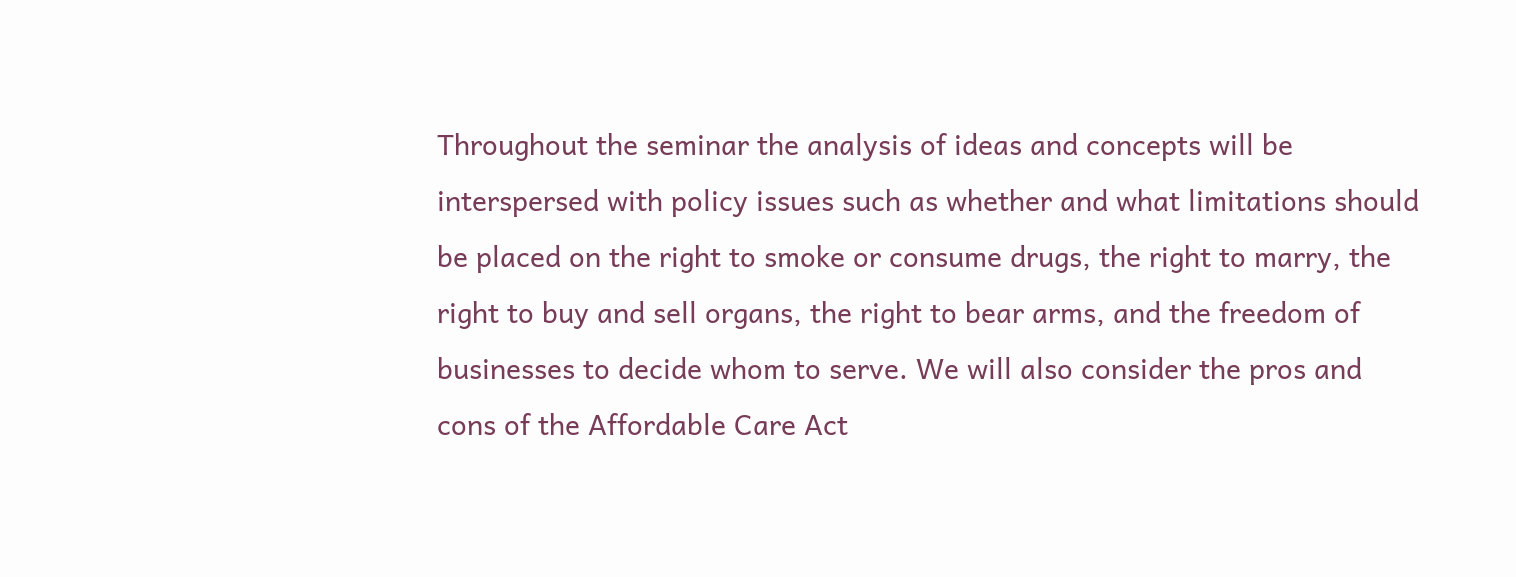Throughout the seminar the analysis of ideas and concepts will be interspersed with policy issues such as whether and what limitations should be placed on the right to smoke or consume drugs, the right to marry, the right to buy and sell organs, the right to bear arms, and the freedom of businesses to decide whom to serve. We will also consider the pros and cons of the Affordable Care Act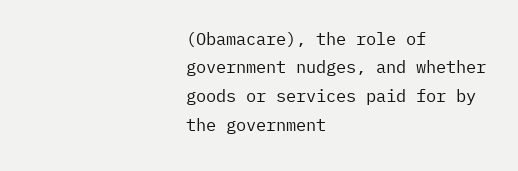(Obamacare), the role of government nudges, and whether goods or services paid for by the government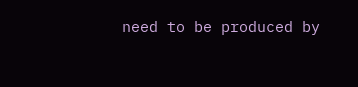need to be produced by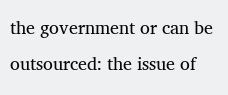the government or can be outsourced: the issue of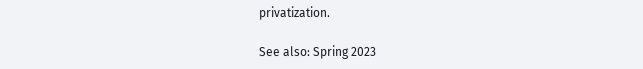privatization.

See also: Spring 2023